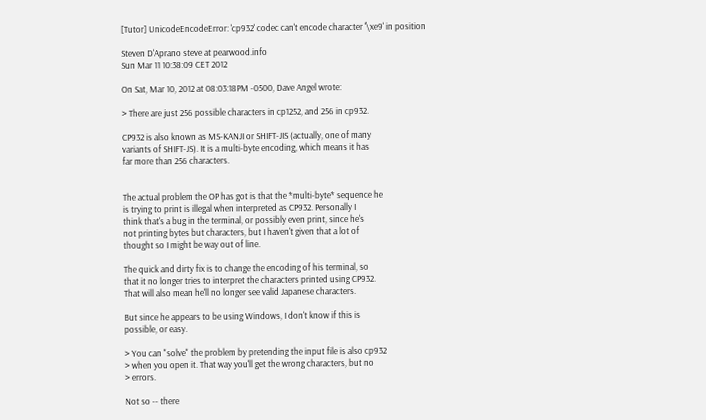[Tutor] UnicodeEncodeError: 'cp932' codec can't encode character '\xe9' in position

Steven D'Aprano steve at pearwood.info
Sun Mar 11 10:38:09 CET 2012

On Sat, Mar 10, 2012 at 08:03:18PM -0500, Dave Angel wrote:

> There are just 256 possible characters in cp1252, and 256 in cp932.

CP932 is also known as MS-KANJI or SHIFT-JIS (actually, one of many
variants of SHIFT-JS). It is a multi-byte encoding, which means it has
far more than 256 characters.


The actual problem the OP has got is that the *multi-byte* sequence he
is trying to print is illegal when interpreted as CP932. Personally I
think that's a bug in the terminal, or possibly even print, since he's
not printing bytes but characters, but I haven't given that a lot of
thought so I might be way out of line.

The quick and dirty fix is to change the encoding of his terminal, so
that it no longer tries to interpret the characters printed using CP932.
That will also mean he'll no longer see valid Japanese characters.

But since he appears to be using Windows, I don't know if this is
possible, or easy.

> You can "solve" the problem by pretending the input file is also cp932
> when you open it. That way you'll get the wrong characters, but no
> errors.

Not so -- there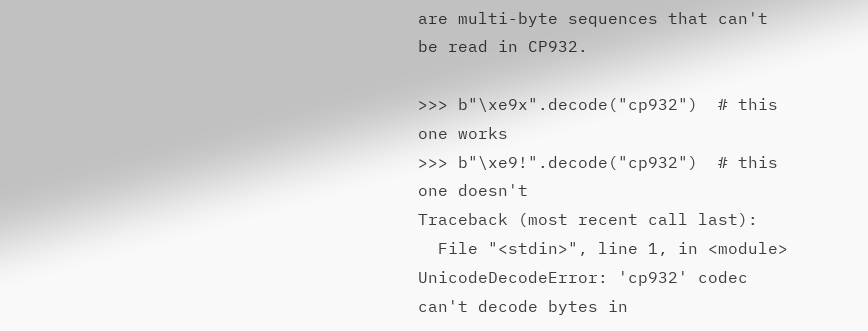are multi-byte sequences that can't be read in CP932.

>>> b"\xe9x".decode("cp932")  # this one works
>>> b"\xe9!".decode("cp932")  # this one doesn't
Traceback (most recent call last):
  File "<stdin>", line 1, in <module>
UnicodeDecodeError: 'cp932' codec can't decode bytes in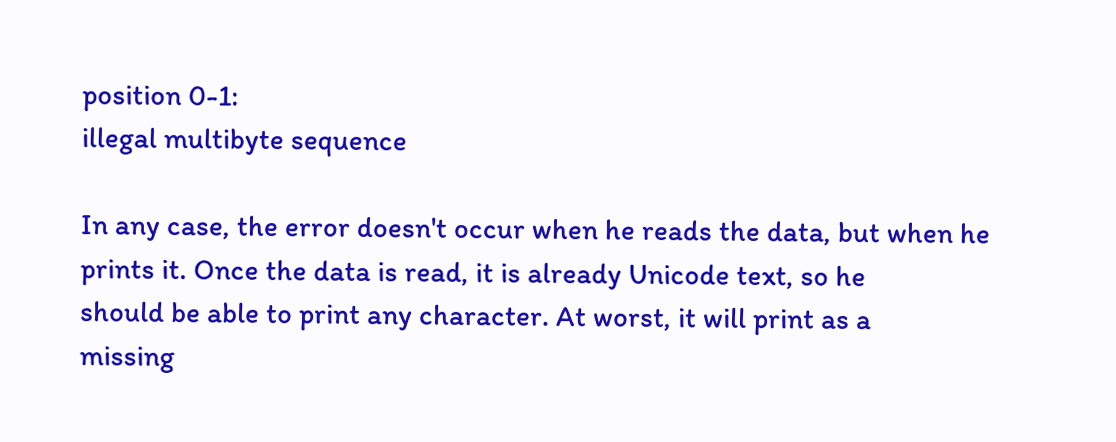position 0-1:
illegal multibyte sequence

In any case, the error doesn't occur when he reads the data, but when he
prints it. Once the data is read, it is already Unicode text, so he
should be able to print any character. At worst, it will print as a
missing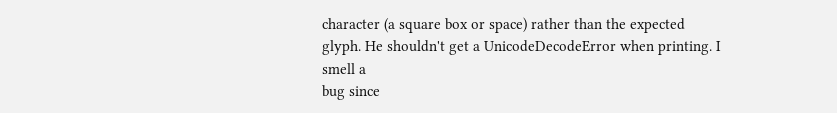character (a square box or space) rather than the expected
glyph. He shouldn't get a UnicodeDecodeError when printing. I smell a
bug since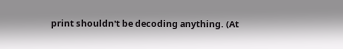print shouldn't be decoding anything. (At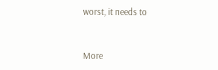worst, it needs to


More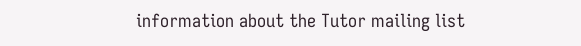information about the Tutor mailing list